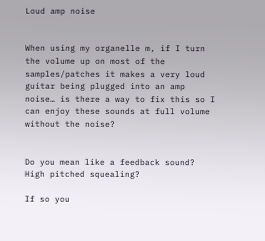Loud amp noise


When using my organelle m, if I turn the volume up on most of the samples/patches it makes a very loud guitar being plugged into an amp noise… is there a way to fix this so I can enjoy these sounds at full volume without the noise?


Do you mean like a feedback sound? High pitched squealing?

If so you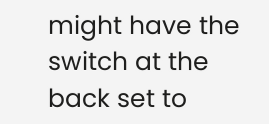might have the switch at the back set to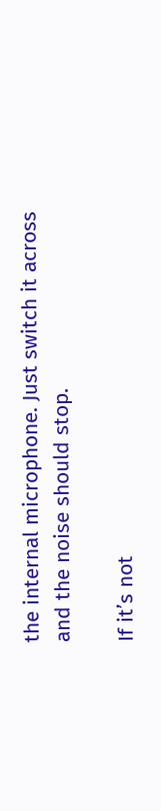the internal microphone. Just switch it across and the noise should stop.

If it’s not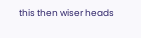this then wiser heads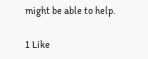might be able to help.

1 Like